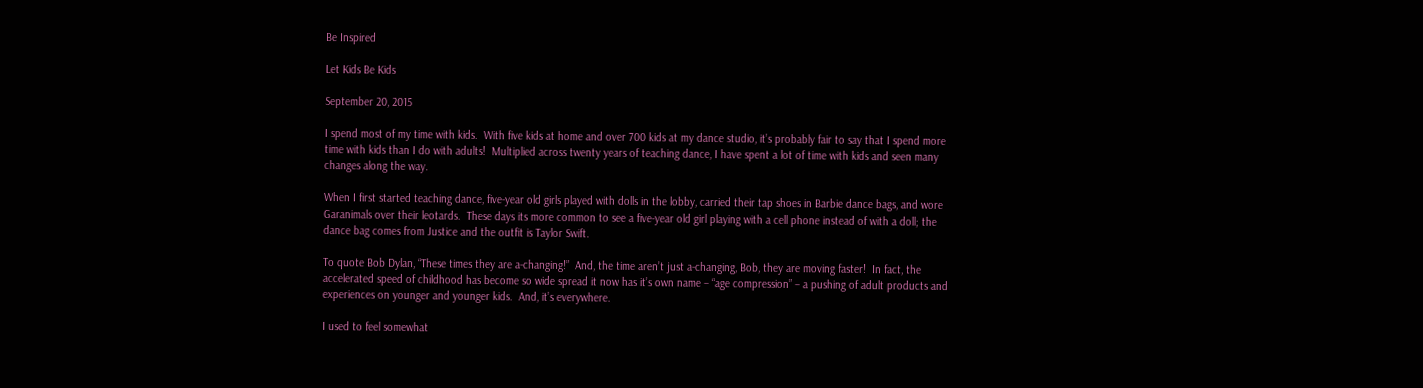Be Inspired

Let Kids Be Kids

September 20, 2015

I spend most of my time with kids.  With five kids at home and over 700 kids at my dance studio, it’s probably fair to say that I spend more time with kids than I do with adults!  Multiplied across twenty years of teaching dance, I have spent a lot of time with kids and seen many changes along the way.

When I first started teaching dance, five-year old girls played with dolls in the lobby, carried their tap shoes in Barbie dance bags, and wore Garanimals over their leotards.  These days its more common to see a five-year old girl playing with a cell phone instead of with a doll; the dance bag comes from Justice and the outfit is Taylor Swift.

To quote Bob Dylan, “These times they are a-changing!”  And, the time aren’t just a-changing, Bob, they are moving faster!  In fact, the accelerated speed of childhood has become so wide spread it now has it’s own name – “age compression” – a pushing of adult products and experiences on younger and younger kids.  And, it’s everywhere.

I used to feel somewhat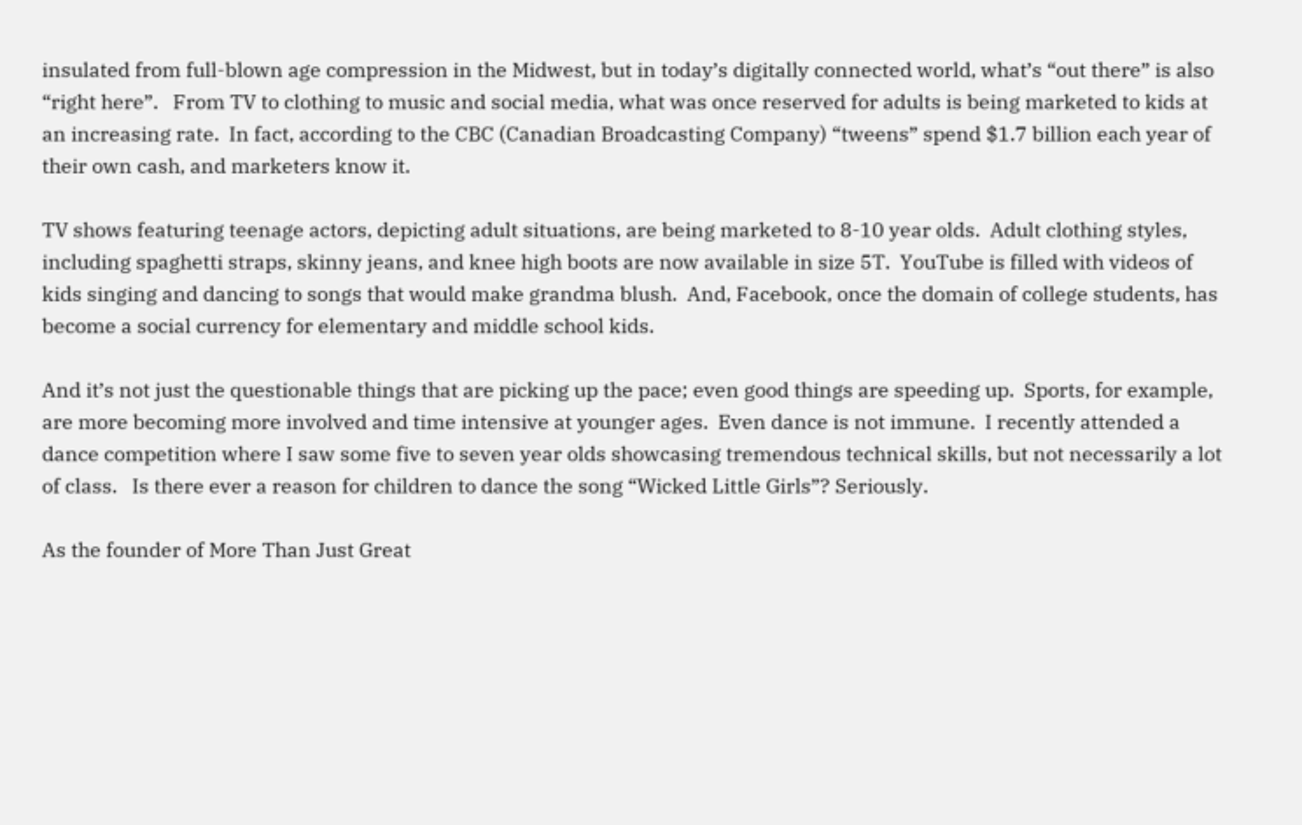insulated from full-blown age compression in the Midwest, but in today’s digitally connected world, what’s “out there” is also “right here”.   From TV to clothing to music and social media, what was once reserved for adults is being marketed to kids at an increasing rate.  In fact, according to the CBC (Canadian Broadcasting Company) “tweens” spend $1.7 billion each year of their own cash, and marketers know it.

TV shows featuring teenage actors, depicting adult situations, are being marketed to 8-10 year olds.  Adult clothing styles, including spaghetti straps, skinny jeans, and knee high boots are now available in size 5T.  YouTube is filled with videos of kids singing and dancing to songs that would make grandma blush.  And, Facebook, once the domain of college students, has become a social currency for elementary and middle school kids.

And it’s not just the questionable things that are picking up the pace; even good things are speeding up.  Sports, for example, are more becoming more involved and time intensive at younger ages.  Even dance is not immune.  I recently attended a dance competition where I saw some five to seven year olds showcasing tremendous technical skills, but not necessarily a lot of class.   Is there ever a reason for children to dance the song “Wicked Little Girls”? Seriously.

As the founder of More Than Just Great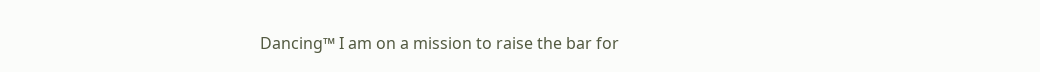Dancing™ I am on a mission to raise the bar for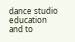dance studio education and to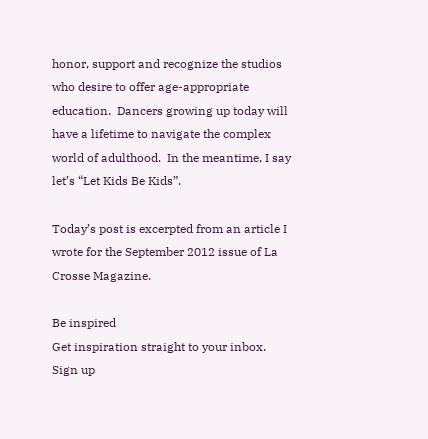honor, support and recognize the studios who desire to offer age-appropriate education.  Dancers growing up today will have a lifetime to navigate the complex world of adulthood.  In the meantime, I say let’s “Let Kids Be Kids”.

Today’s post is excerpted from an article I wrote for the September 2012 issue of La Crosse Magazine.

Be inspired
Get inspiration straight to your inbox.
Sign up